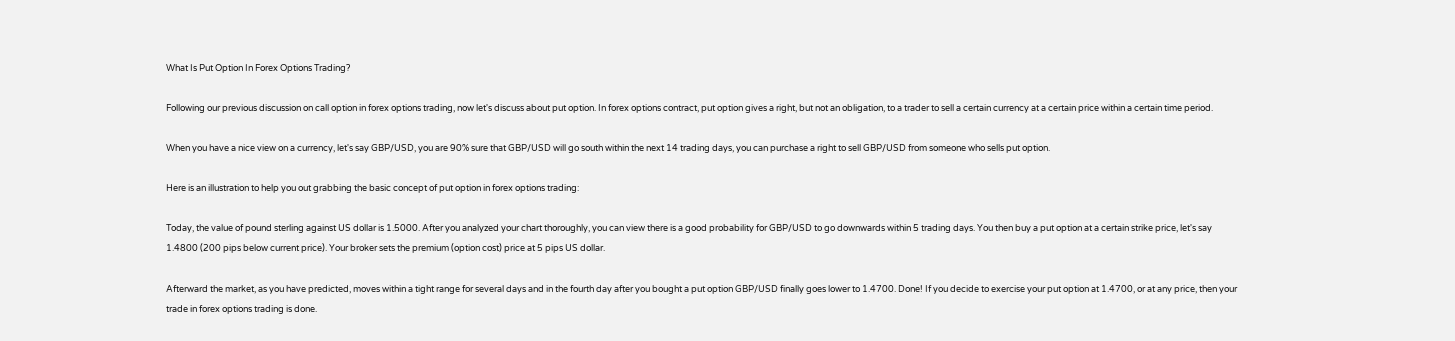What Is Put Option In Forex Options Trading?

Following our previous discussion on call option in forex options trading, now let's discuss about put option. In forex options contract, put option gives a right, but not an obligation, to a trader to sell a certain currency at a certain price within a certain time period.

When you have a nice view on a currency, let's say GBP/USD, you are 90% sure that GBP/USD will go south within the next 14 trading days, you can purchase a right to sell GBP/USD from someone who sells put option.

Here is an illustration to help you out grabbing the basic concept of put option in forex options trading:

Today, the value of pound sterling against US dollar is 1.5000. After you analyzed your chart thoroughly, you can view there is a good probability for GBP/USD to go downwards within 5 trading days. You then buy a put option at a certain strike price, let's say 1.4800 (200 pips below current price). Your broker sets the premium (option cost) price at 5 pips US dollar.

Afterward the market, as you have predicted, moves within a tight range for several days and in the fourth day after you bought a put option GBP/USD finally goes lower to 1.4700. Done! If you decide to exercise your put option at 1.4700, or at any price, then your trade in forex options trading is done.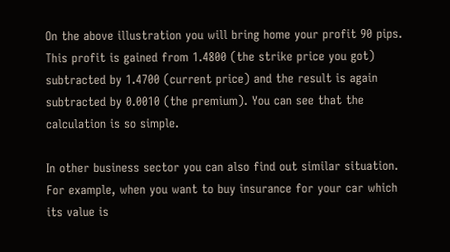On the above illustration you will bring home your profit 90 pips. This profit is gained from 1.4800 (the strike price you got) subtracted by 1.4700 (current price) and the result is again subtracted by 0.0010 (the premium). You can see that the calculation is so simple.

In other business sector you can also find out similar situation. For example, when you want to buy insurance for your car which its value is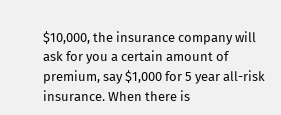$10,000, the insurance company will ask for you a certain amount of premium, say $1,000 for 5 year all-risk insurance. When there is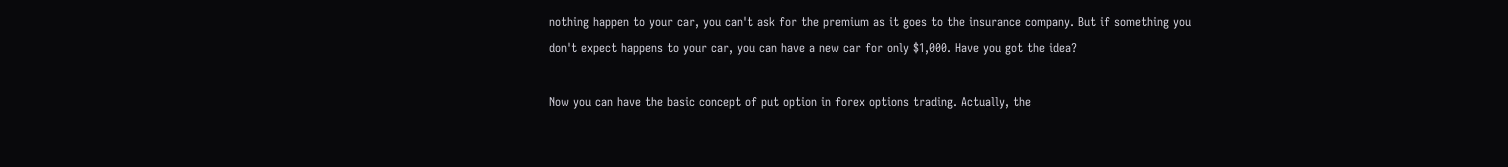nothing happen to your car, you can't ask for the premium as it goes to the insurance company. But if something you don't expect happens to your car, you can have a new car for only $1,000. Have you got the idea?

Now you can have the basic concept of put option in forex options trading. Actually, the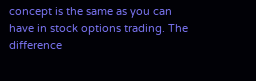concept is the same as you can have in stock options trading. The difference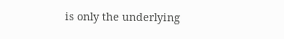is only the underlying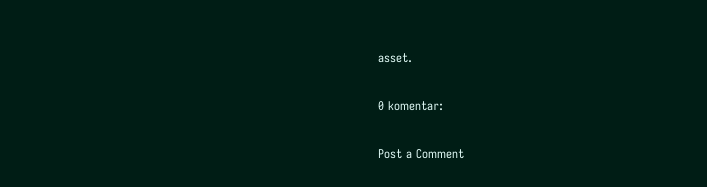asset.

0 komentar:

Post a Comment